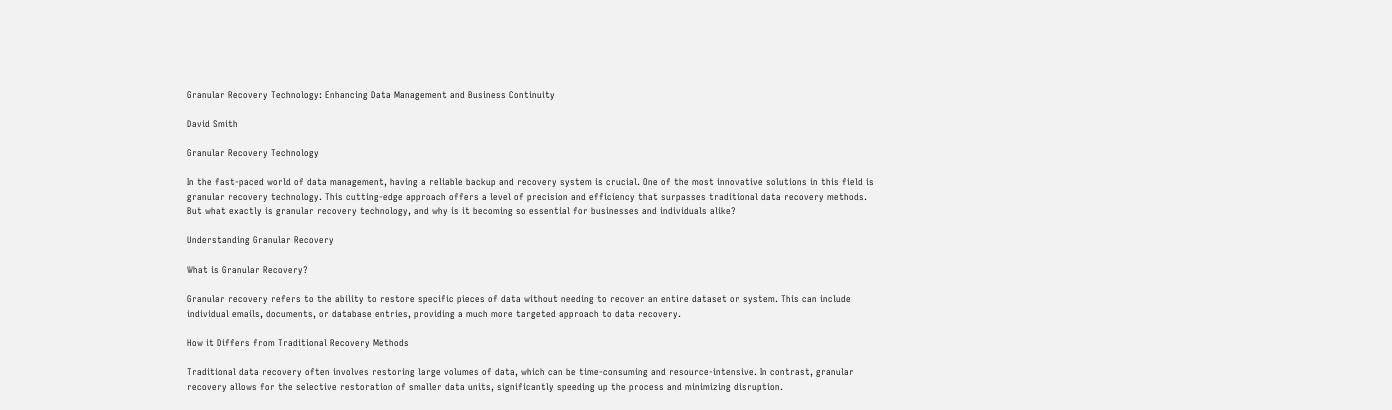Granular Recovery Technology: Enhancing Data Management and Business Continuity

David Smith

Granular Recovery Technology

In the fast-paced world of data management, having a reliable backup and recovery system is crucial. One of the most innovative solutions in this field is granular recovery technology. This cutting-edge approach offers a level of precision and efficiency that surpasses traditional data recovery methods. But what exactly is granular recovery technology, and why is it becoming so essential for businesses and individuals alike?

Understanding Granular Recovery

What is Granular Recovery?

Granular recovery refers to the ability to restore specific pieces of data without needing to recover an entire dataset or system. This can include individual emails, documents, or database entries, providing a much more targeted approach to data recovery.

How it Differs from Traditional Recovery Methods

Traditional data recovery often involves restoring large volumes of data, which can be time-consuming and resource-intensive. In contrast, granular recovery allows for the selective restoration of smaller data units, significantly speeding up the process and minimizing disruption.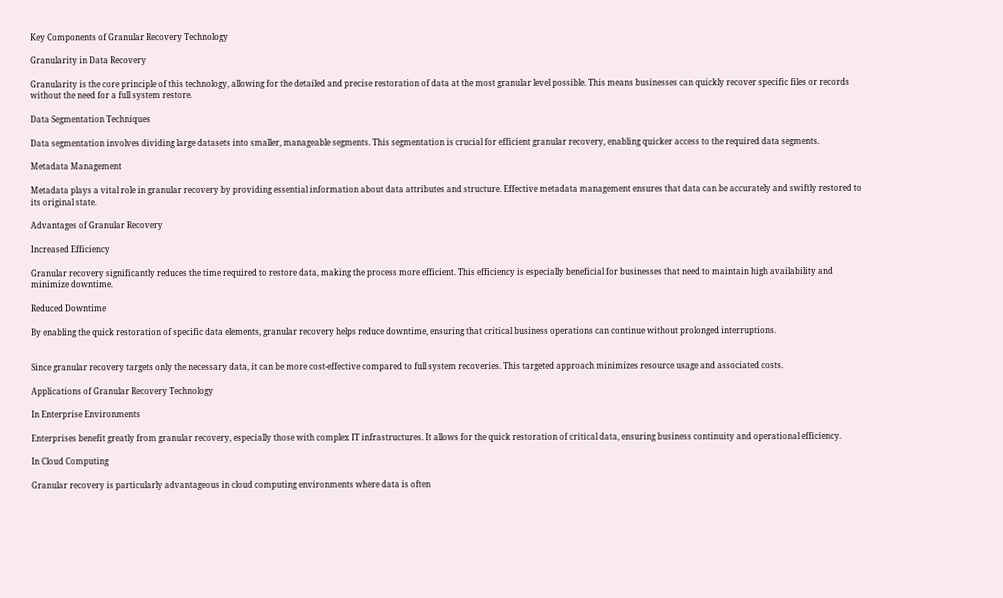Key Components of Granular Recovery Technology

Granularity in Data Recovery

Granularity is the core principle of this technology, allowing for the detailed and precise restoration of data at the most granular level possible. This means businesses can quickly recover specific files or records without the need for a full system restore.

Data Segmentation Techniques

Data segmentation involves dividing large datasets into smaller, manageable segments. This segmentation is crucial for efficient granular recovery, enabling quicker access to the required data segments.

Metadata Management

Metadata plays a vital role in granular recovery by providing essential information about data attributes and structure. Effective metadata management ensures that data can be accurately and swiftly restored to its original state.

Advantages of Granular Recovery

Increased Efficiency

Granular recovery significantly reduces the time required to restore data, making the process more efficient. This efficiency is especially beneficial for businesses that need to maintain high availability and minimize downtime.

Reduced Downtime

By enabling the quick restoration of specific data elements, granular recovery helps reduce downtime, ensuring that critical business operations can continue without prolonged interruptions.


Since granular recovery targets only the necessary data, it can be more cost-effective compared to full system recoveries. This targeted approach minimizes resource usage and associated costs.

Applications of Granular Recovery Technology

In Enterprise Environments

Enterprises benefit greatly from granular recovery, especially those with complex IT infrastructures. It allows for the quick restoration of critical data, ensuring business continuity and operational efficiency.

In Cloud Computing

Granular recovery is particularly advantageous in cloud computing environments where data is often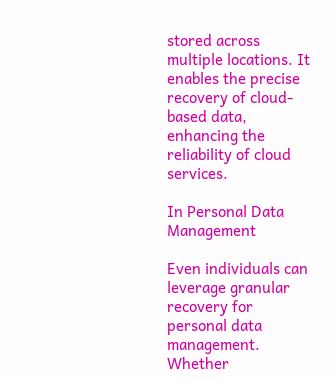stored across multiple locations. It enables the precise recovery of cloud-based data, enhancing the reliability of cloud services.

In Personal Data Management

Even individuals can leverage granular recovery for personal data management. Whether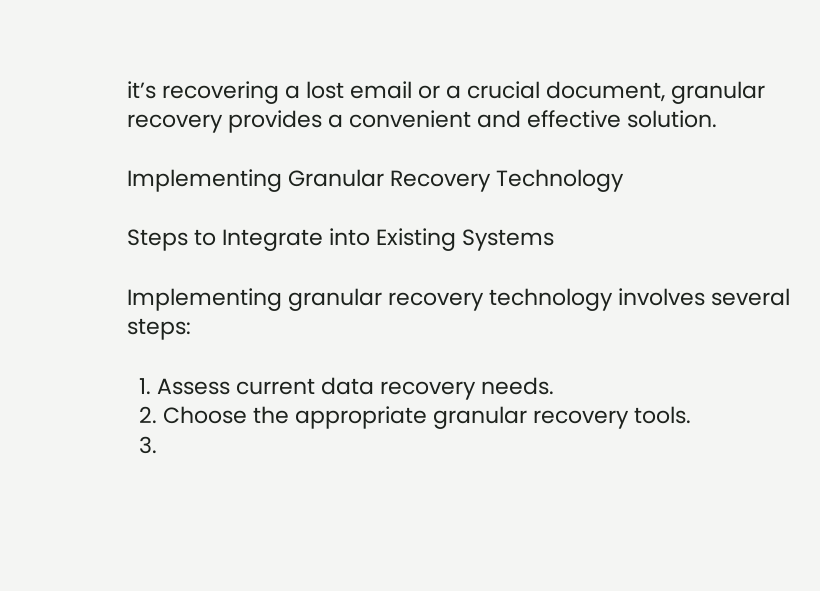it’s recovering a lost email or a crucial document, granular recovery provides a convenient and effective solution.

Implementing Granular Recovery Technology

Steps to Integrate into Existing Systems

Implementing granular recovery technology involves several steps:

  1. Assess current data recovery needs.
  2. Choose the appropriate granular recovery tools.
  3.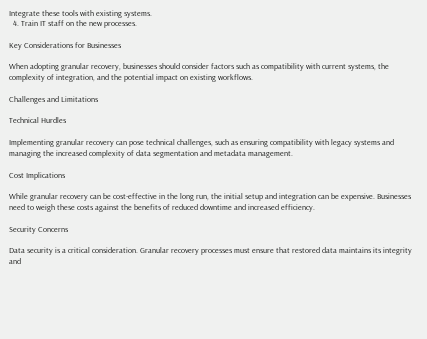Integrate these tools with existing systems.
  4. Train IT staff on the new processes.

Key Considerations for Businesses

When adopting granular recovery, businesses should consider factors such as compatibility with current systems, the complexity of integration, and the potential impact on existing workflows.

Challenges and Limitations

Technical Hurdles

Implementing granular recovery can pose technical challenges, such as ensuring compatibility with legacy systems and managing the increased complexity of data segmentation and metadata management.

Cost Implications

While granular recovery can be cost-effective in the long run, the initial setup and integration can be expensive. Businesses need to weigh these costs against the benefits of reduced downtime and increased efficiency.

Security Concerns

Data security is a critical consideration. Granular recovery processes must ensure that restored data maintains its integrity and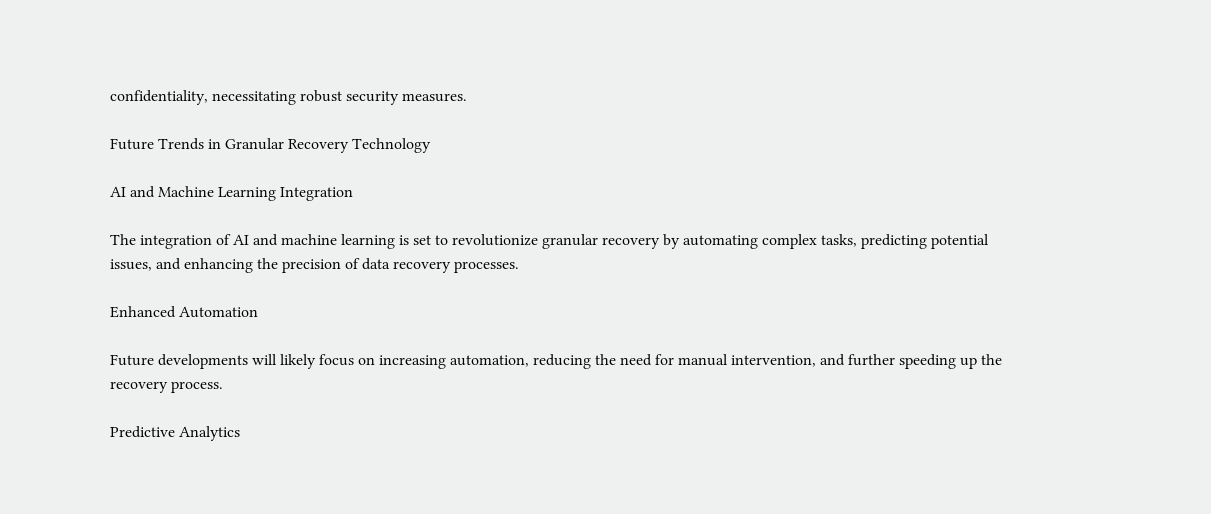confidentiality, necessitating robust security measures.

Future Trends in Granular Recovery Technology

AI and Machine Learning Integration

The integration of AI and machine learning is set to revolutionize granular recovery by automating complex tasks, predicting potential issues, and enhancing the precision of data recovery processes.

Enhanced Automation

Future developments will likely focus on increasing automation, reducing the need for manual intervention, and further speeding up the recovery process.

Predictive Analytics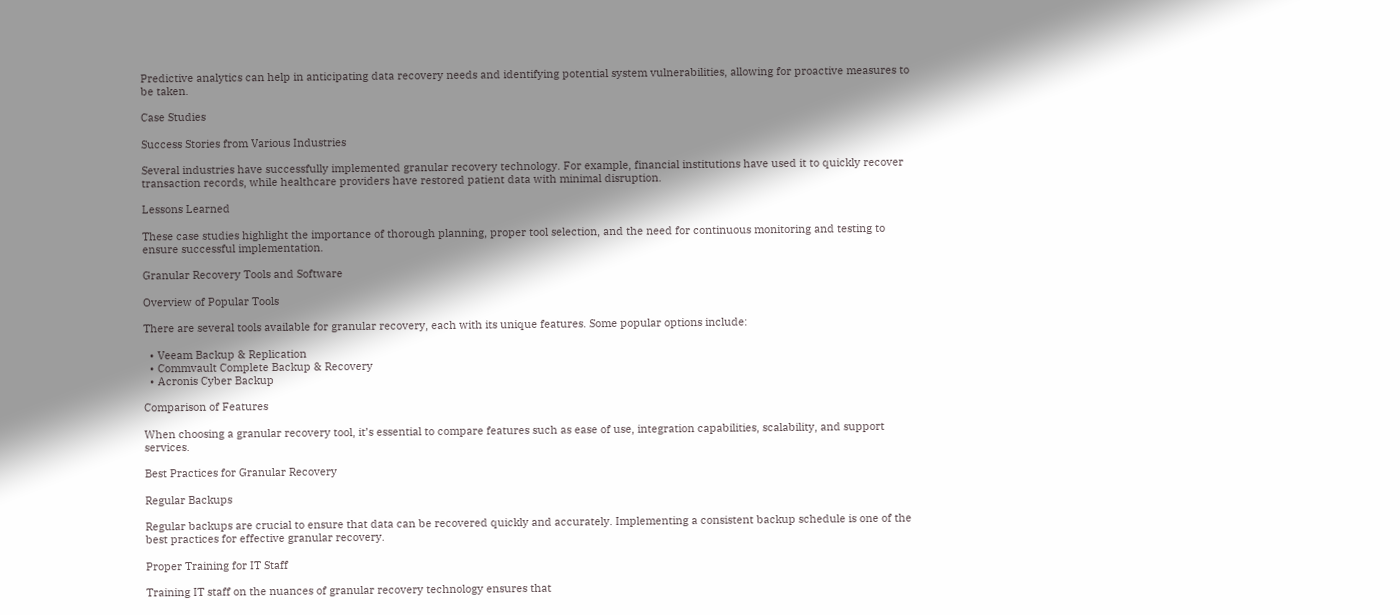Predictive analytics can help in anticipating data recovery needs and identifying potential system vulnerabilities, allowing for proactive measures to be taken.

Case Studies

Success Stories from Various Industries

Several industries have successfully implemented granular recovery technology. For example, financial institutions have used it to quickly recover transaction records, while healthcare providers have restored patient data with minimal disruption.

Lessons Learned

These case studies highlight the importance of thorough planning, proper tool selection, and the need for continuous monitoring and testing to ensure successful implementation.

Granular Recovery Tools and Software

Overview of Popular Tools

There are several tools available for granular recovery, each with its unique features. Some popular options include:

  • Veeam Backup & Replication
  • Commvault Complete Backup & Recovery
  • Acronis Cyber Backup

Comparison of Features

When choosing a granular recovery tool, it’s essential to compare features such as ease of use, integration capabilities, scalability, and support services.

Best Practices for Granular Recovery

Regular Backups

Regular backups are crucial to ensure that data can be recovered quickly and accurately. Implementing a consistent backup schedule is one of the best practices for effective granular recovery.

Proper Training for IT Staff

Training IT staff on the nuances of granular recovery technology ensures that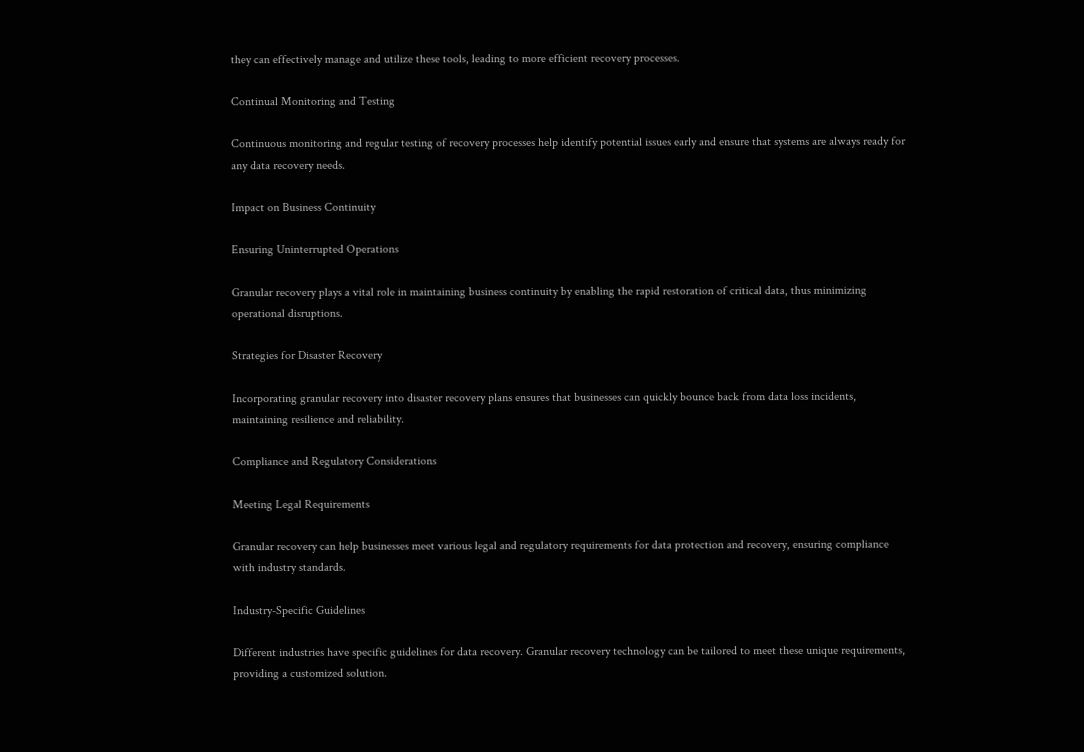they can effectively manage and utilize these tools, leading to more efficient recovery processes.

Continual Monitoring and Testing

Continuous monitoring and regular testing of recovery processes help identify potential issues early and ensure that systems are always ready for any data recovery needs.

Impact on Business Continuity

Ensuring Uninterrupted Operations

Granular recovery plays a vital role in maintaining business continuity by enabling the rapid restoration of critical data, thus minimizing operational disruptions.

Strategies for Disaster Recovery

Incorporating granular recovery into disaster recovery plans ensures that businesses can quickly bounce back from data loss incidents, maintaining resilience and reliability.

Compliance and Regulatory Considerations

Meeting Legal Requirements

Granular recovery can help businesses meet various legal and regulatory requirements for data protection and recovery, ensuring compliance with industry standards.

Industry-Specific Guidelines

Different industries have specific guidelines for data recovery. Granular recovery technology can be tailored to meet these unique requirements, providing a customized solution.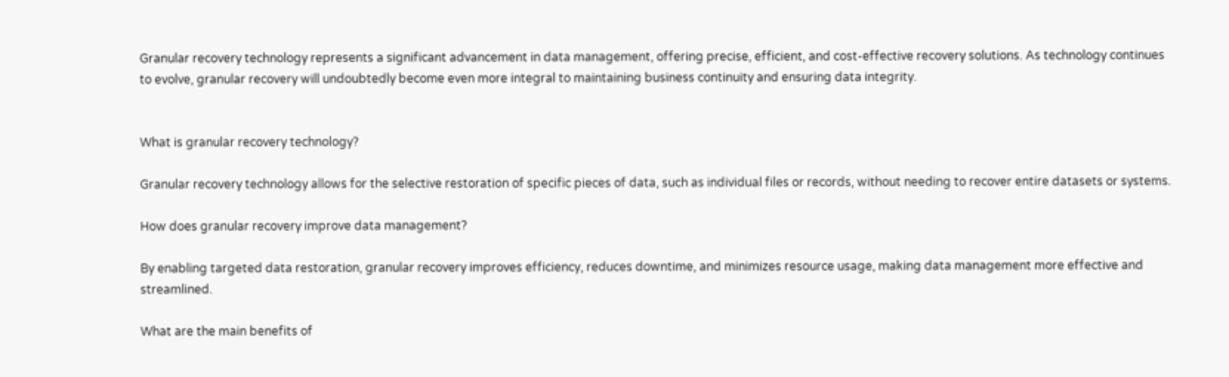Granular recovery technology represents a significant advancement in data management, offering precise, efficient, and cost-effective recovery solutions. As technology continues to evolve, granular recovery will undoubtedly become even more integral to maintaining business continuity and ensuring data integrity.


What is granular recovery technology?

Granular recovery technology allows for the selective restoration of specific pieces of data, such as individual files or records, without needing to recover entire datasets or systems.

How does granular recovery improve data management?

By enabling targeted data restoration, granular recovery improves efficiency, reduces downtime, and minimizes resource usage, making data management more effective and streamlined.

What are the main benefits of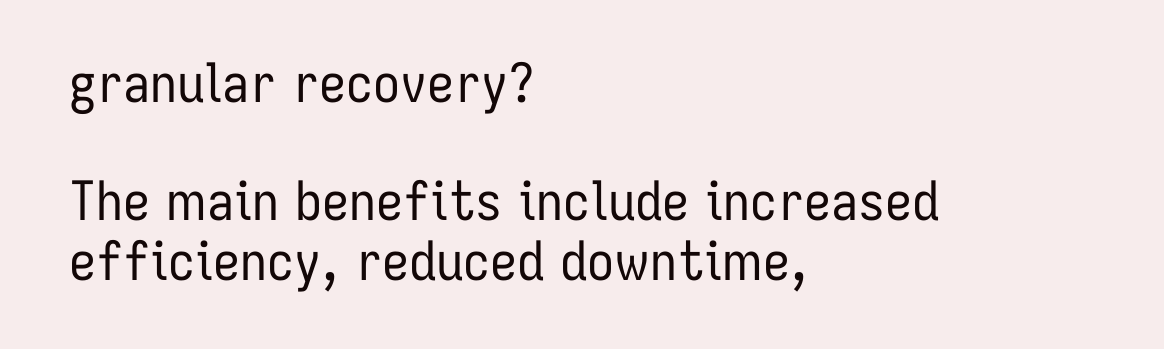granular recovery?

The main benefits include increased efficiency, reduced downtime,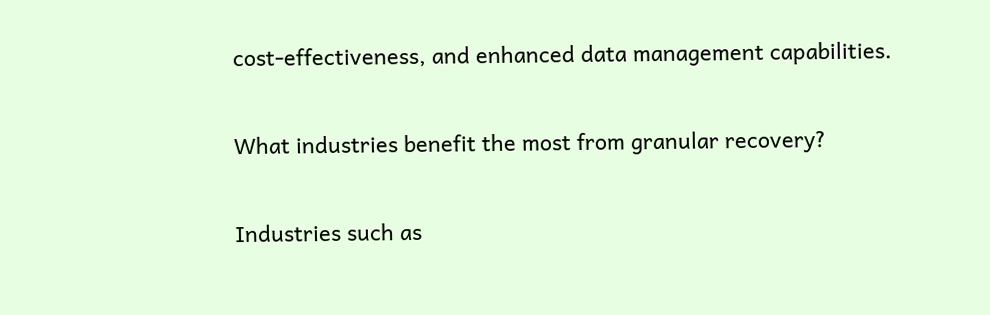cost-effectiveness, and enhanced data management capabilities.

What industries benefit the most from granular recovery?

Industries such as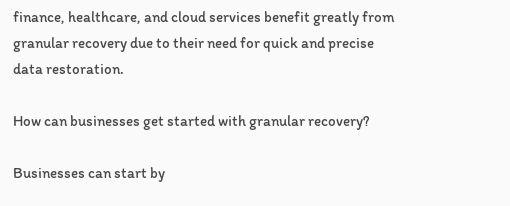finance, healthcare, and cloud services benefit greatly from granular recovery due to their need for quick and precise data restoration.

How can businesses get started with granular recovery?

Businesses can start by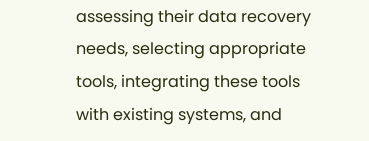assessing their data recovery needs, selecting appropriate tools, integrating these tools with existing systems, and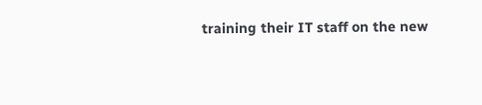training their IT staff on the new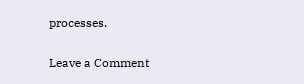processes.

Leave a Comment